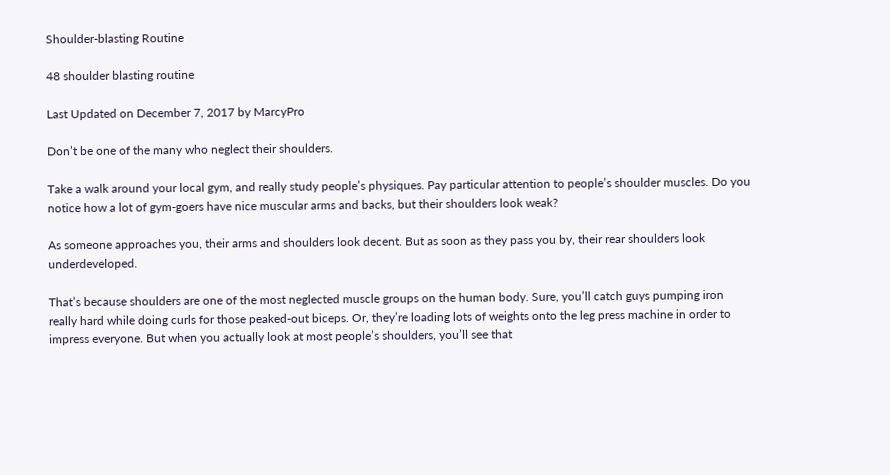Shoulder-blasting Routine

48 shoulder blasting routine

Last Updated on December 7, 2017 by MarcyPro

Don’t be one of the many who neglect their shoulders.

Take a walk around your local gym, and really study people’s physiques. Pay particular attention to people’s shoulder muscles. Do you notice how a lot of gym-goers have nice muscular arms and backs, but their shoulders look weak?

As someone approaches you, their arms and shoulders look decent. But as soon as they pass you by, their rear shoulders look underdeveloped.

That’s because shoulders are one of the most neglected muscle groups on the human body. Sure, you’ll catch guys pumping iron really hard while doing curls for those peaked-out biceps. Or, they’re loading lots of weights onto the leg press machine in order to impress everyone. But when you actually look at most people’s shoulders, you’ll see that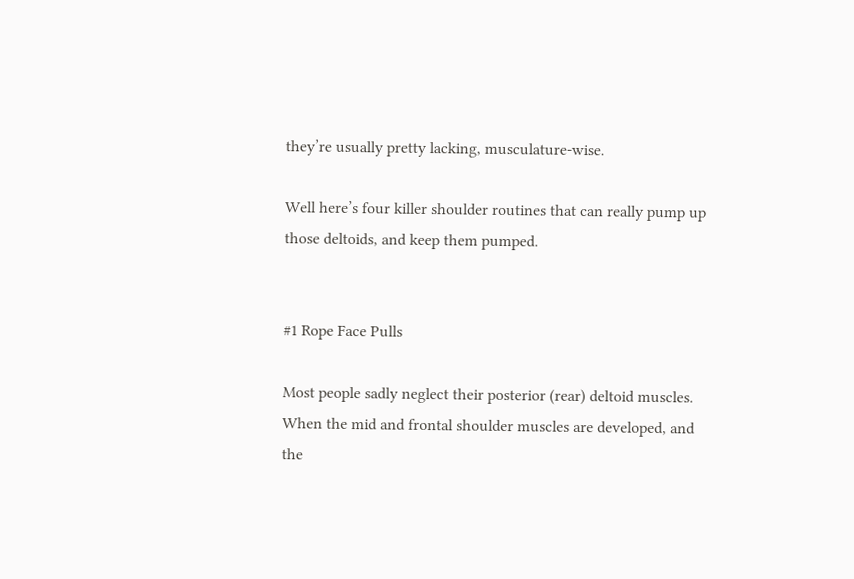they’re usually pretty lacking, musculature-wise.

Well here’s four killer shoulder routines that can really pump up those deltoids, and keep them pumped.


#1 Rope Face Pulls

Most people sadly neglect their posterior (rear) deltoid muscles. When the mid and frontal shoulder muscles are developed, and the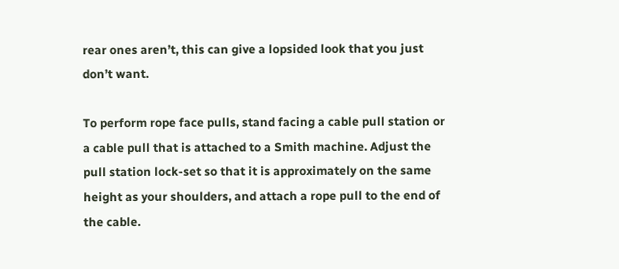rear ones aren’t, this can give a lopsided look that you just don’t want.

To perform rope face pulls, stand facing a cable pull station or a cable pull that is attached to a Smith machine. Adjust the pull station lock-set so that it is approximately on the same height as your shoulders, and attach a rope pull to the end of the cable.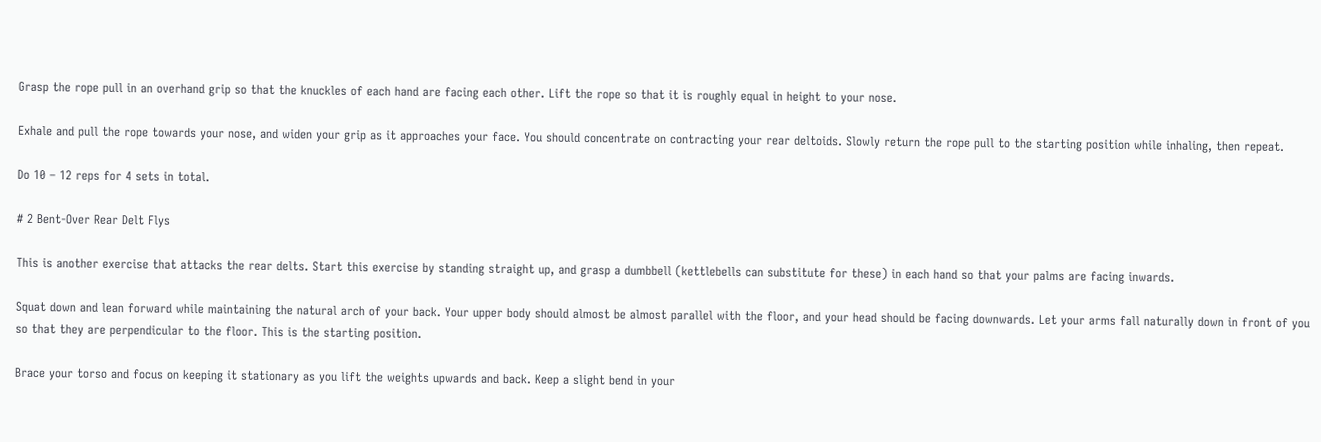Grasp the rope pull in an overhand grip so that the knuckles of each hand are facing each other. Lift the rope so that it is roughly equal in height to your nose.

Exhale and pull the rope towards your nose, and widen your grip as it approaches your face. You should concentrate on contracting your rear deltoids. Slowly return the rope pull to the starting position while inhaling, then repeat.

Do 10 – 12 reps for 4 sets in total.

# 2 Bent-Over Rear Delt Flys

This is another exercise that attacks the rear delts. Start this exercise by standing straight up, and grasp a dumbbell (kettlebells can substitute for these) in each hand so that your palms are facing inwards.

Squat down and lean forward while maintaining the natural arch of your back. Your upper body should almost be almost parallel with the floor, and your head should be facing downwards. Let your arms fall naturally down in front of you so that they are perpendicular to the floor. This is the starting position.

Brace your torso and focus on keeping it stationary as you lift the weights upwards and back. Keep a slight bend in your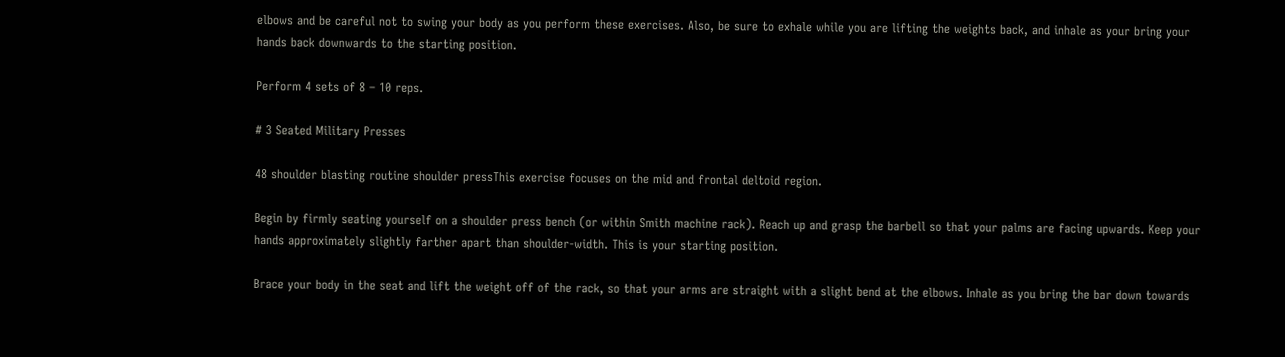elbows and be careful not to swing your body as you perform these exercises. Also, be sure to exhale while you are lifting the weights back, and inhale as your bring your hands back downwards to the starting position.

Perform 4 sets of 8 – 10 reps.

# 3 Seated Military Presses

48 shoulder blasting routine shoulder pressThis exercise focuses on the mid and frontal deltoid region.

Begin by firmly seating yourself on a shoulder press bench (or within Smith machine rack). Reach up and grasp the barbell so that your palms are facing upwards. Keep your hands approximately slightly farther apart than shoulder-width. This is your starting position.

Brace your body in the seat and lift the weight off of the rack, so that your arms are straight with a slight bend at the elbows. Inhale as you bring the bar down towards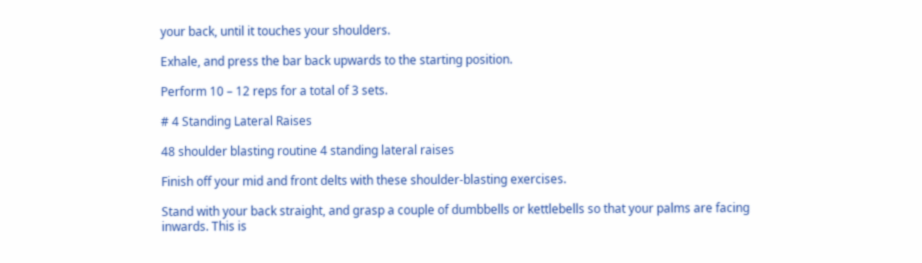your back, until it touches your shoulders.

Exhale, and press the bar back upwards to the starting position.

Perform 10 – 12 reps for a total of 3 sets.

# 4 Standing Lateral Raises

48 shoulder blasting routine 4 standing lateral raises

Finish off your mid and front delts with these shoulder-blasting exercises.

Stand with your back straight, and grasp a couple of dumbbells or kettlebells so that your palms are facing inwards. This is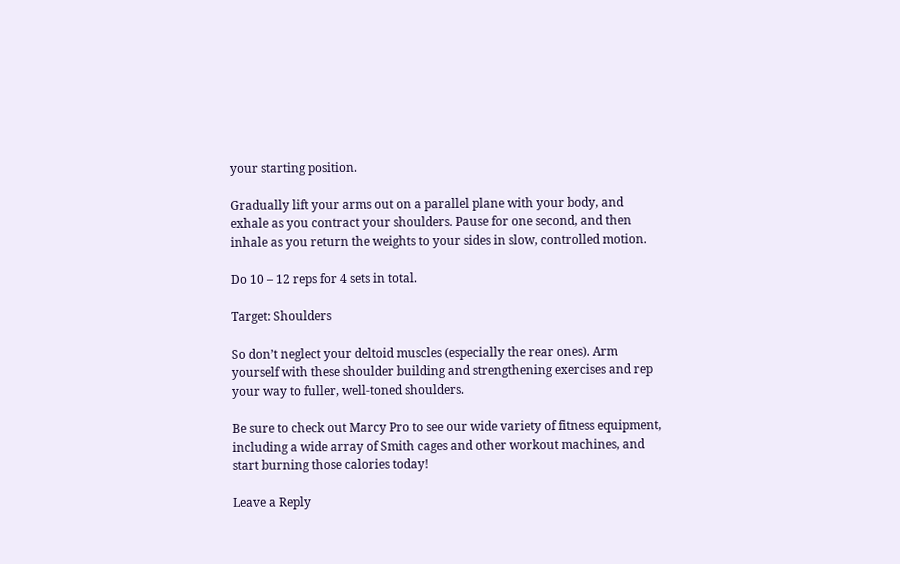your starting position.

Gradually lift your arms out on a parallel plane with your body, and exhale as you contract your shoulders. Pause for one second, and then inhale as you return the weights to your sides in slow, controlled motion.

Do 10 – 12 reps for 4 sets in total.

Target: Shoulders

So don’t neglect your deltoid muscles (especially the rear ones). Arm yourself with these shoulder building and strengthening exercises and rep your way to fuller, well-toned shoulders.

Be sure to check out Marcy Pro to see our wide variety of fitness equipment, including a wide array of Smith cages and other workout machines, and start burning those calories today!

Leave a Reply